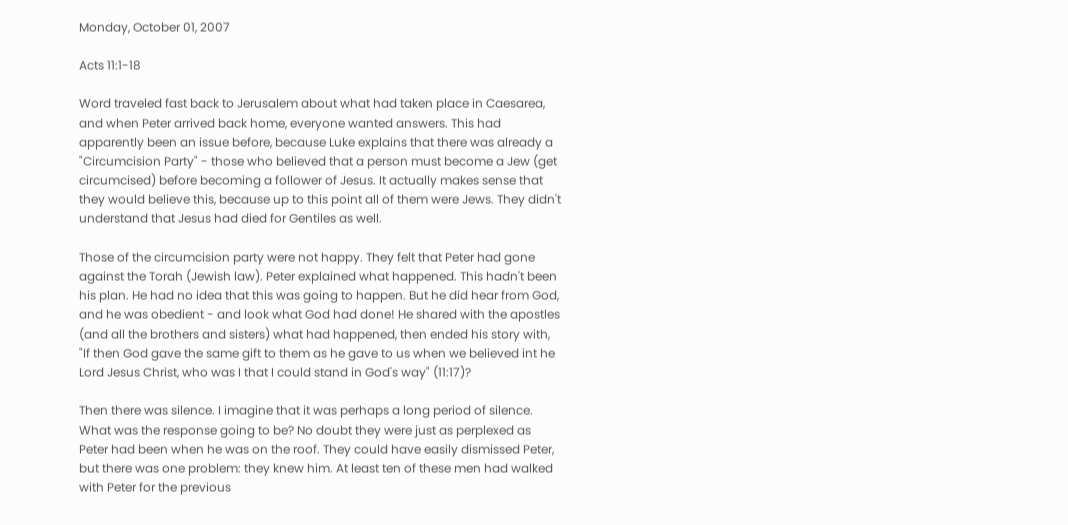Monday, October 01, 2007

Acts 11:1-18

Word traveled fast back to Jerusalem about what had taken place in Caesarea, and when Peter arrived back home, everyone wanted answers. This had apparently been an issue before, because Luke explains that there was already a "Circumcision Party" - those who believed that a person must become a Jew (get circumcised) before becoming a follower of Jesus. It actually makes sense that they would believe this, because up to this point all of them were Jews. They didn't understand that Jesus had died for Gentiles as well.

Those of the circumcision party were not happy. They felt that Peter had gone against the Torah (Jewish law). Peter explained what happened. This hadn't been his plan. He had no idea that this was going to happen. But he did hear from God, and he was obedient - and look what God had done! He shared with the apostles (and all the brothers and sisters) what had happened, then ended his story with, "If then God gave the same gift to them as he gave to us when we believed int he Lord Jesus Christ, who was I that I could stand in God's way" (11:17)?

Then there was silence. I imagine that it was perhaps a long period of silence. What was the response going to be? No doubt they were just as perplexed as Peter had been when he was on the roof. They could have easily dismissed Peter, but there was one problem: they knew him. At least ten of these men had walked with Peter for the previous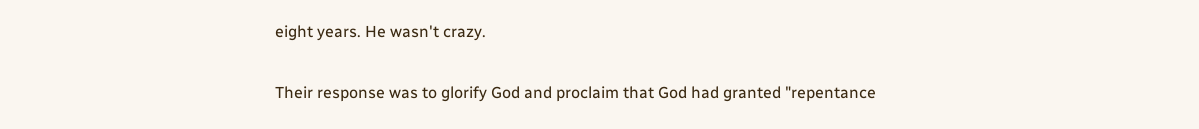eight years. He wasn't crazy.

Their response was to glorify God and proclaim that God had granted "repentance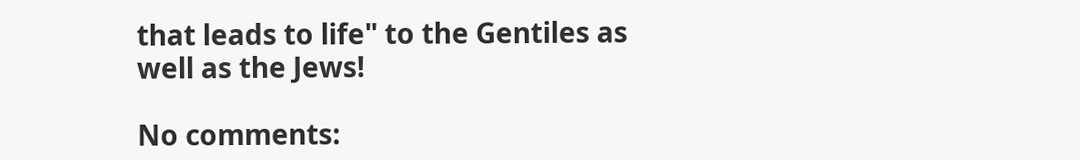that leads to life" to the Gentiles as well as the Jews!

No comments: